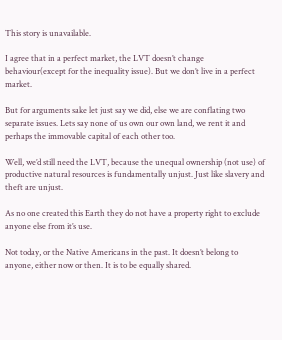This story is unavailable.

I agree that in a perfect market, the LVT doesn’t change behaviour(except for the inequality issue). But we don’t live in a perfect market.

But for arguments sake let just say we did, else we are conflating two separate issues. Lets say none of us own our own land, we rent it and perhaps the immovable capital of each other too.

Well, we’d still need the LVT, because the unequal ownership (not use) of productive natural resources is fundamentally unjust. Just like slavery and theft are unjust.

As no one created this Earth they do not have a property right to exclude anyone else from it’s use.

Not today, or the Native Americans in the past. It doesn’t belong to anyone, either now or then. It is to be equally shared.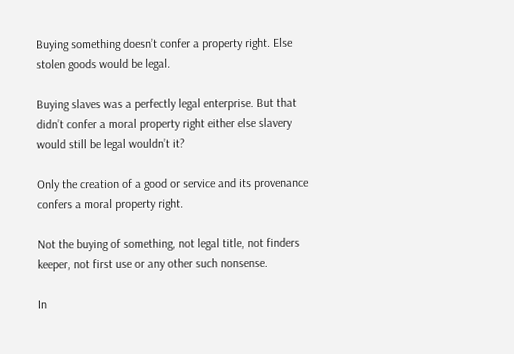Buying something doesn’t confer a property right. Else stolen goods would be legal.

Buying slaves was a perfectly legal enterprise. But that didn’t confer a moral property right either else slavery would still be legal wouldn’t it?

Only the creation of a good or service and its provenance confers a moral property right.

Not the buying of something, not legal title, not finders keeper, not first use or any other such nonsense.

In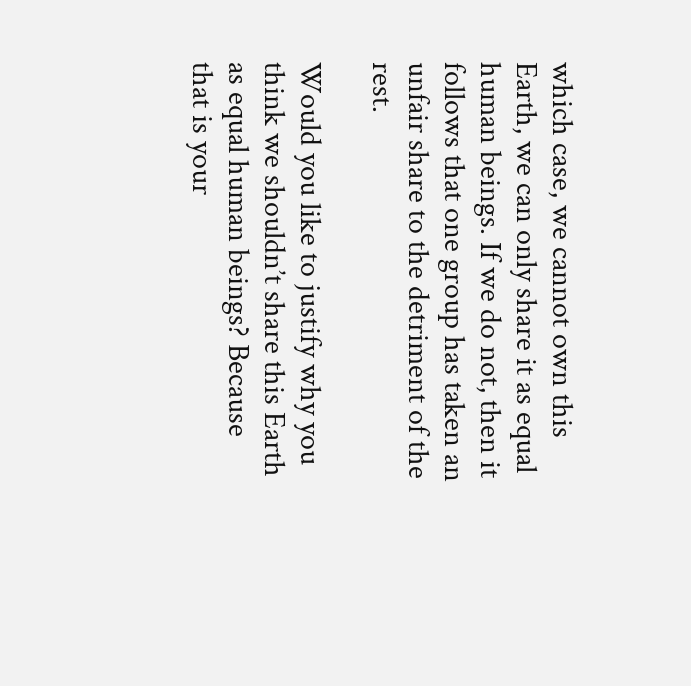which case, we cannot own this Earth, we can only share it as equal human beings. If we do not, then it follows that one group has taken an unfair share to the detriment of the rest.

Would you like to justify why you think we shouldn’t share this Earth as equal human beings? Because that is your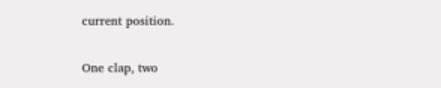current position.

One clap, two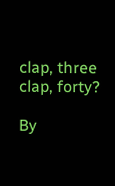clap, three clap, forty?

By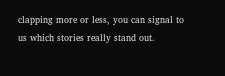clapping more or less, you can signal to us which stories really stand out.